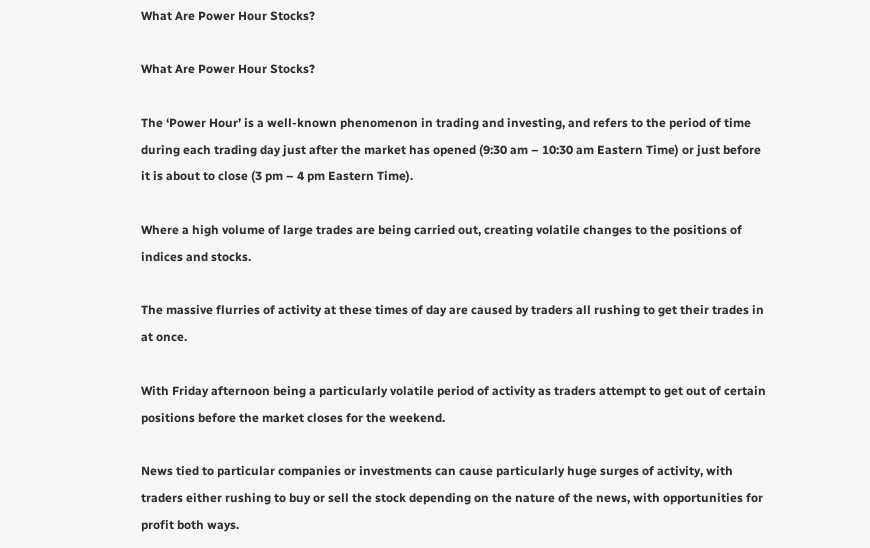What Are Power Hour Stocks?

What Are Power Hour Stocks?

The ‘Power Hour’ is a well-known phenomenon in trading and investing, and refers to the period of time during each trading day just after the market has opened (9:30 am – 10:30 am Eastern Time) or just before it is about to close (3 pm – 4 pm Eastern Time).

Where a high volume of large trades are being carried out, creating volatile changes to the positions of indices and stocks.

The massive flurries of activity at these times of day are caused by traders all rushing to get their trades in at once.

With Friday afternoon being a particularly volatile period of activity as traders attempt to get out of certain positions before the market closes for the weekend.

News tied to particular companies or investments can cause particularly huge surges of activity, with traders either rushing to buy or sell the stock depending on the nature of the news, with opportunities for profit both ways.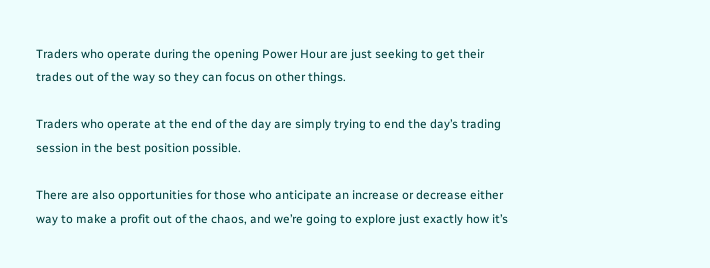Traders who operate during the opening Power Hour are just seeking to get their trades out of the way so they can focus on other things.

Traders who operate at the end of the day are simply trying to end the day’s trading session in the best position possible.

There are also opportunities for those who anticipate an increase or decrease either way to make a profit out of the chaos, and we’re going to explore just exactly how it’s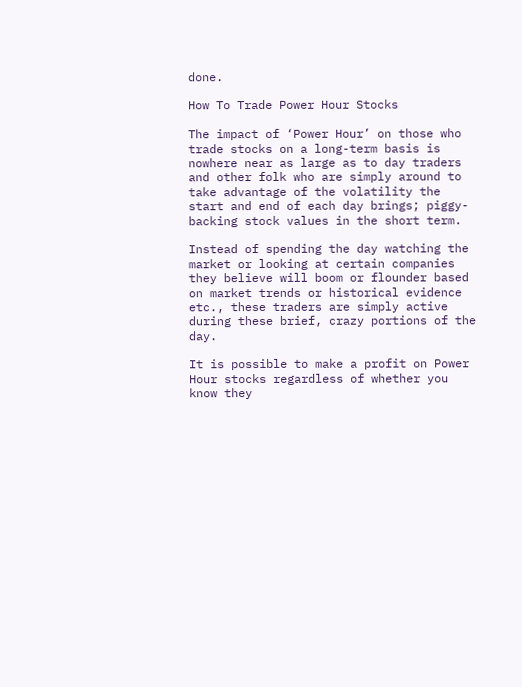done.

How To Trade Power Hour Stocks

The impact of ‘Power Hour’ on those who trade stocks on a long-term basis is nowhere near as large as to day traders and other folk who are simply around to take advantage of the volatility the start and end of each day brings; piggy-backing stock values in the short term.

Instead of spending the day watching the market or looking at certain companies they believe will boom or flounder based on market trends or historical evidence etc., these traders are simply active during these brief, crazy portions of the day.

It is possible to make a profit on Power Hour stocks regardless of whether you know they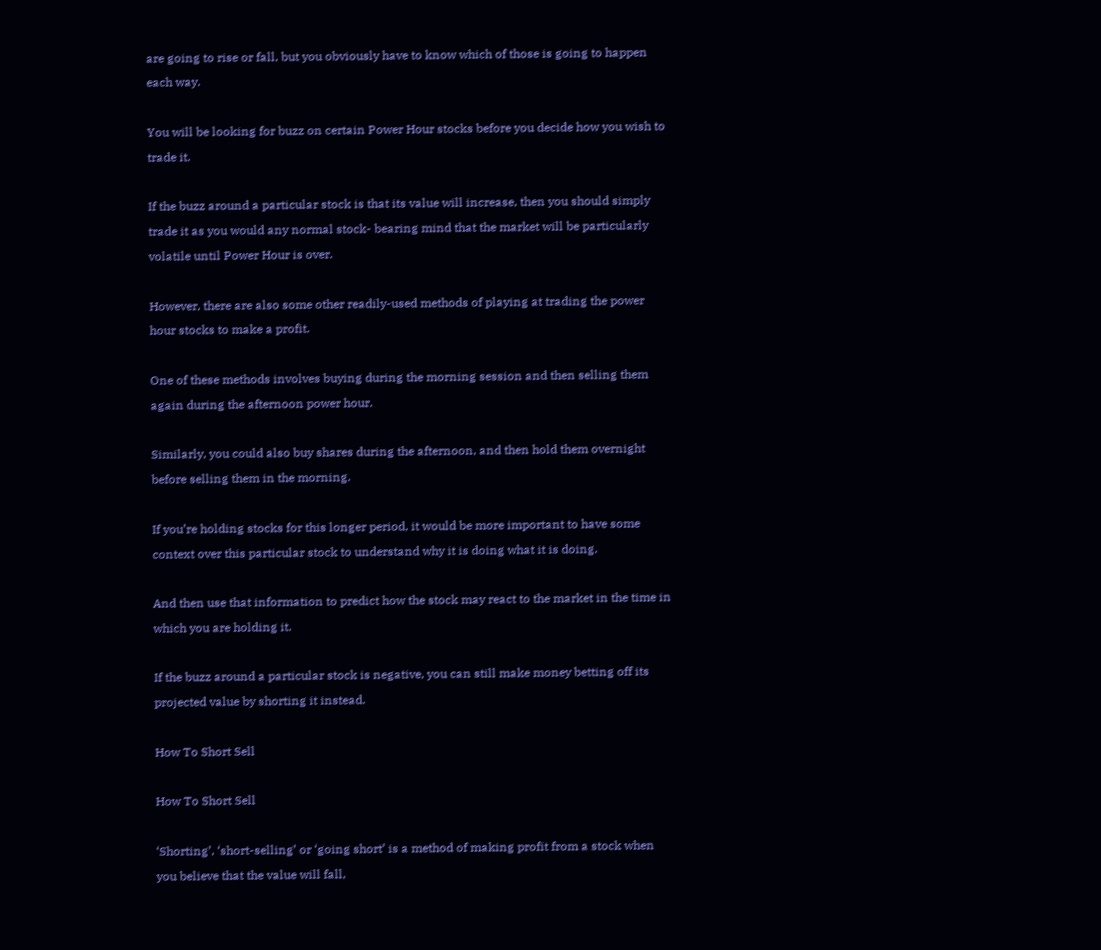are going to rise or fall, but you obviously have to know which of those is going to happen each way.

You will be looking for buzz on certain Power Hour stocks before you decide how you wish to trade it.

If the buzz around a particular stock is that its value will increase, then you should simply trade it as you would any normal stock- bearing mind that the market will be particularly volatile until Power Hour is over.

However, there are also some other readily-used methods of playing at trading the power hour stocks to make a profit.

One of these methods involves buying during the morning session and then selling them again during the afternoon power hour.

Similarly, you could also buy shares during the afternoon, and then hold them overnight before selling them in the morning.

If you’re holding stocks for this longer period, it would be more important to have some context over this particular stock to understand why it is doing what it is doing.

And then use that information to predict how the stock may react to the market in the time in which you are holding it.

If the buzz around a particular stock is negative, you can still make money betting off its projected value by shorting it instead.

How To Short Sell

How To Short Sell

‘Shorting’, ‘short-selling’ or ‘going short’ is a method of making profit from a stock when you believe that the value will fall,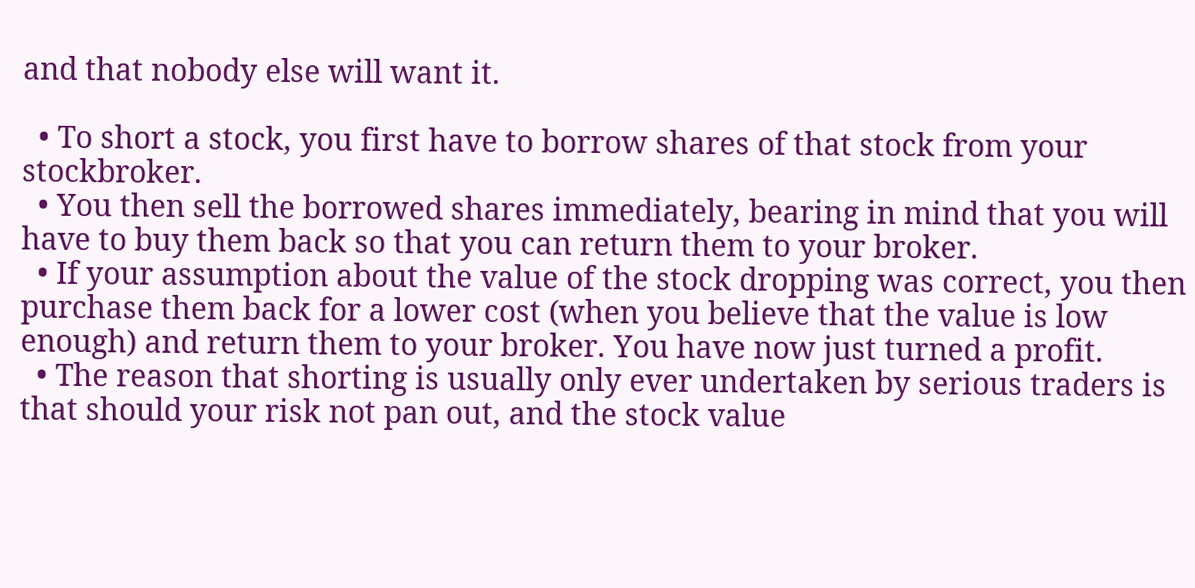and that nobody else will want it.

  • To short a stock, you first have to borrow shares of that stock from your stockbroker.
  • You then sell the borrowed shares immediately, bearing in mind that you will have to buy them back so that you can return them to your broker.
  • If your assumption about the value of the stock dropping was correct, you then purchase them back for a lower cost (when you believe that the value is low enough) and return them to your broker. You have now just turned a profit.
  • The reason that shorting is usually only ever undertaken by serious traders is that should your risk not pan out, and the stock value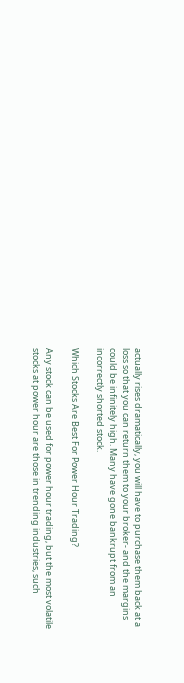actually rises dramatically, you will have to purchase them back at a loss so that you can return them to your broker- and the margins could be infinitely high. Many have gone bankrupt from an incorrectly shorted stock.

Which Stocks Are Best For Power Hour Trading?

Any stock can be used for power hour trading, but the most volatile stocks at power hour are those in trending industries, such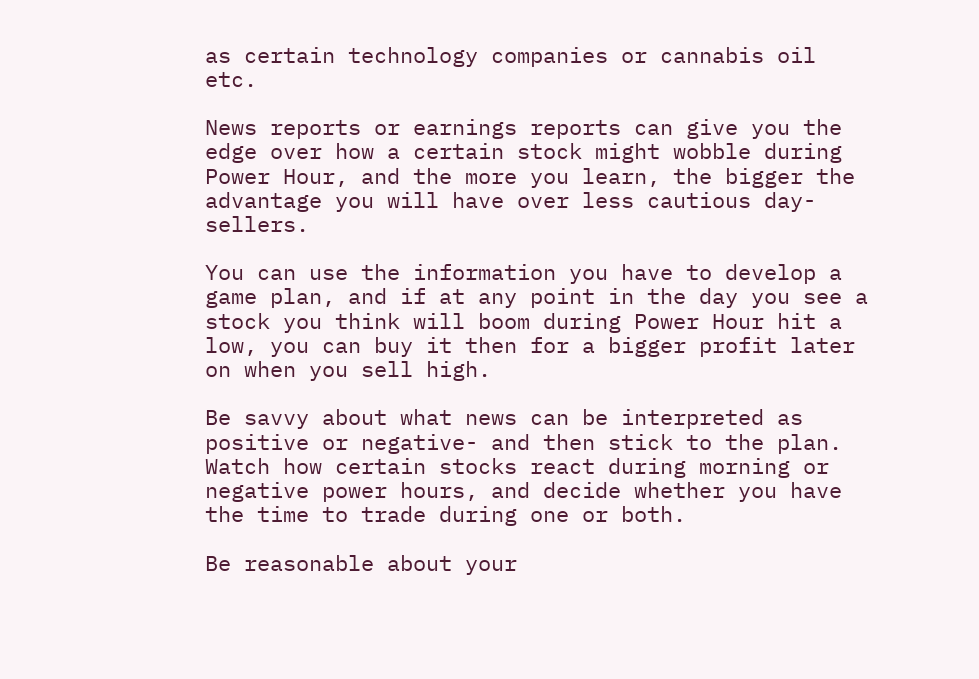as certain technology companies or cannabis oil etc.

News reports or earnings reports can give you the edge over how a certain stock might wobble during Power Hour, and the more you learn, the bigger the advantage you will have over less cautious day-sellers.

You can use the information you have to develop a game plan, and if at any point in the day you see a stock you think will boom during Power Hour hit a low, you can buy it then for a bigger profit later on when you sell high.

Be savvy about what news can be interpreted as positive or negative- and then stick to the plan. Watch how certain stocks react during morning or negative power hours, and decide whether you have the time to trade during one or both.

Be reasonable about your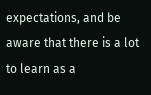expectations, and be aware that there is a lot to learn as a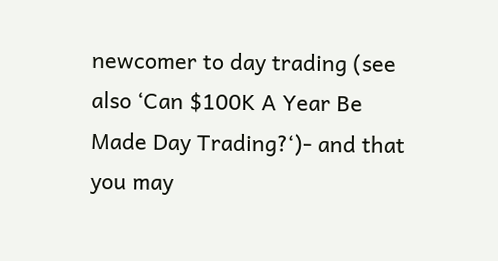newcomer to day trading (see also ‘Can $100K A Year Be Made Day Trading?‘)- and that you may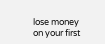lose money on your first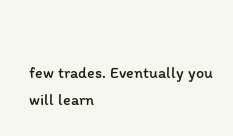few trades. Eventually you will learn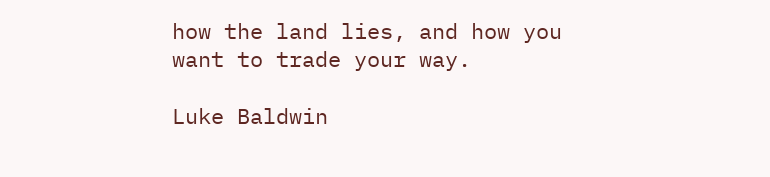how the land lies, and how you want to trade your way.

Luke Baldwin